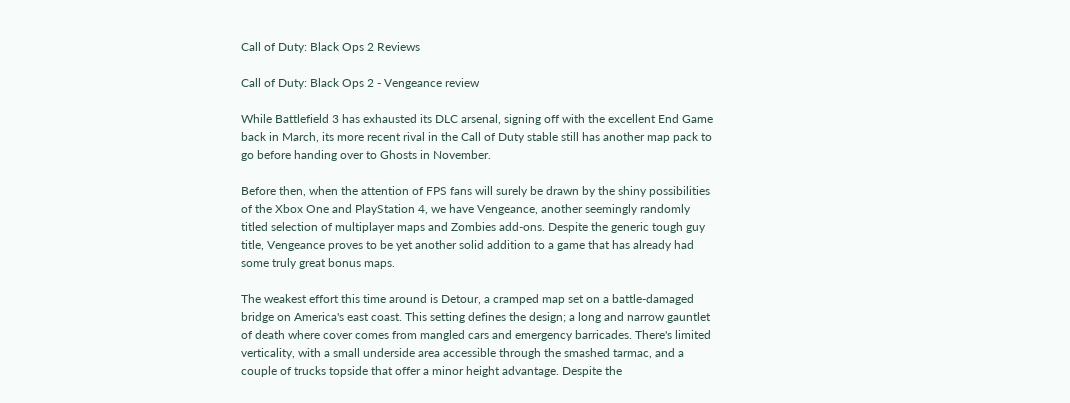Call of Duty: Black Ops 2 Reviews

Call of Duty: Black Ops 2 - Vengeance review

While Battlefield 3 has exhausted its DLC arsenal, signing off with the excellent End Game back in March, its more recent rival in the Call of Duty stable still has another map pack to go before handing over to Ghosts in November.

Before then, when the attention of FPS fans will surely be drawn by the shiny possibilities of the Xbox One and PlayStation 4, we have Vengeance, another seemingly randomly titled selection of multiplayer maps and Zombies add-ons. Despite the generic tough guy title, Vengeance proves to be yet another solid addition to a game that has already had some truly great bonus maps.

The weakest effort this time around is Detour, a cramped map set on a battle-damaged bridge on America's east coast. This setting defines the design; a long and narrow gauntlet of death where cover comes from mangled cars and emergency barricades. There's limited verticality, with a small underside area accessible through the smashed tarmac, and a couple of trucks topside that offer a minor height advantage. Despite the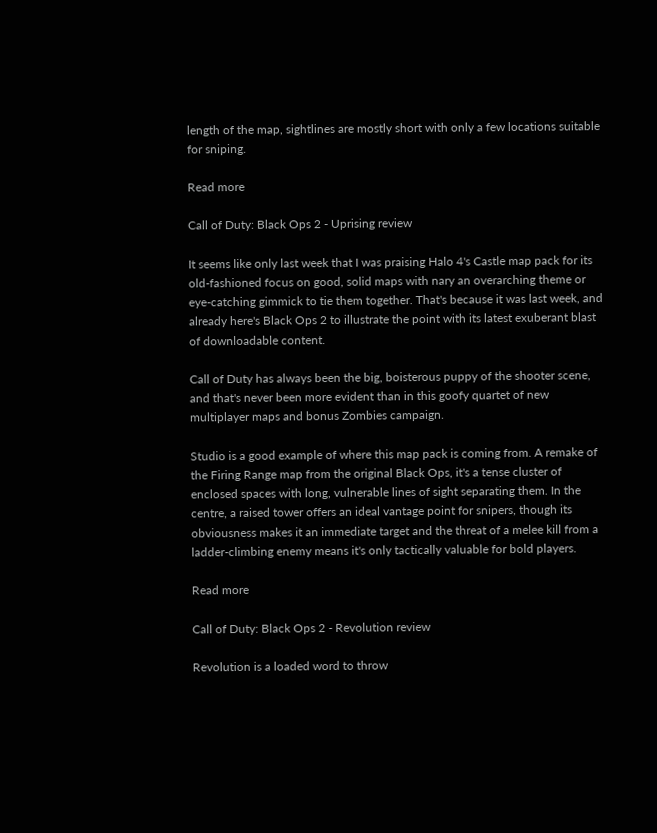length of the map, sightlines are mostly short with only a few locations suitable for sniping.

Read more

Call of Duty: Black Ops 2 - Uprising review

It seems like only last week that I was praising Halo 4's Castle map pack for its old-fashioned focus on good, solid maps with nary an overarching theme or eye-catching gimmick to tie them together. That's because it was last week, and already here's Black Ops 2 to illustrate the point with its latest exuberant blast of downloadable content.

Call of Duty has always been the big, boisterous puppy of the shooter scene, and that's never been more evident than in this goofy quartet of new multiplayer maps and bonus Zombies campaign.

Studio is a good example of where this map pack is coming from. A remake of the Firing Range map from the original Black Ops, it's a tense cluster of enclosed spaces with long, vulnerable lines of sight separating them. In the centre, a raised tower offers an ideal vantage point for snipers, though its obviousness makes it an immediate target and the threat of a melee kill from a ladder-climbing enemy means it's only tactically valuable for bold players.

Read more

Call of Duty: Black Ops 2 - Revolution review

Revolution is a loaded word to throw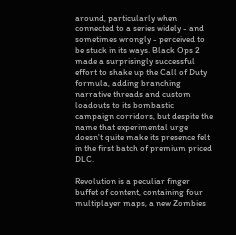around, particularly when connected to a series widely - and sometimes wrongly - perceived to be stuck in its ways. Black Ops 2 made a surprisingly successful effort to shake up the Call of Duty formula, adding branching narrative threads and custom loadouts to its bombastic campaign corridors, but despite the name that experimental urge doesn't quite make its presence felt in the first batch of premium priced DLC.

Revolution is a peculiar finger buffet of content, containing four multiplayer maps, a new Zombies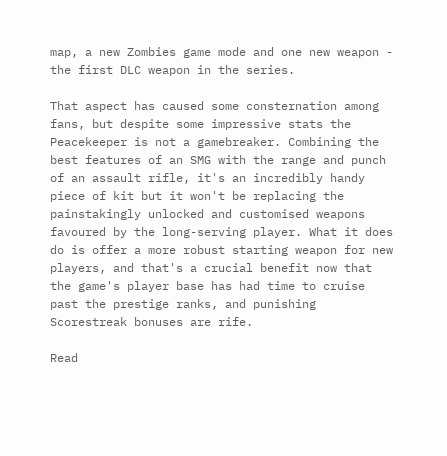map, a new Zombies game mode and one new weapon - the first DLC weapon in the series.

That aspect has caused some consternation among fans, but despite some impressive stats the Peacekeeper is not a gamebreaker. Combining the best features of an SMG with the range and punch of an assault rifle, it's an incredibly handy piece of kit but it won't be replacing the painstakingly unlocked and customised weapons favoured by the long-serving player. What it does do is offer a more robust starting weapon for new players, and that's a crucial benefit now that the game's player base has had time to cruise past the prestige ranks, and punishing Scorestreak bonuses are rife.

Read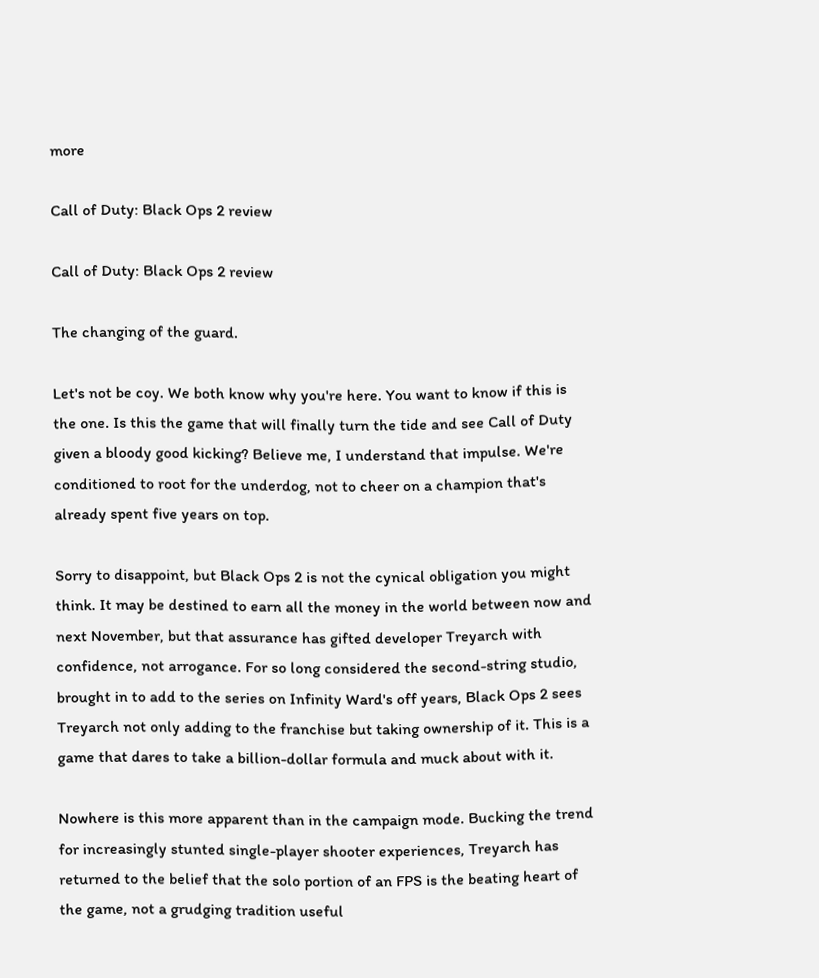more

Call of Duty: Black Ops 2 review

Call of Duty: Black Ops 2 review

The changing of the guard.

Let's not be coy. We both know why you're here. You want to know if this is the one. Is this the game that will finally turn the tide and see Call of Duty given a bloody good kicking? Believe me, I understand that impulse. We're conditioned to root for the underdog, not to cheer on a champion that's already spent five years on top.

Sorry to disappoint, but Black Ops 2 is not the cynical obligation you might think. It may be destined to earn all the money in the world between now and next November, but that assurance has gifted developer Treyarch with confidence, not arrogance. For so long considered the second-string studio, brought in to add to the series on Infinity Ward's off years, Black Ops 2 sees Treyarch not only adding to the franchise but taking ownership of it. This is a game that dares to take a billion-dollar formula and muck about with it.

Nowhere is this more apparent than in the campaign mode. Bucking the trend for increasingly stunted single-player shooter experiences, Treyarch has returned to the belief that the solo portion of an FPS is the beating heart of the game, not a grudging tradition useful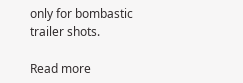only for bombastic trailer shots.

Read more